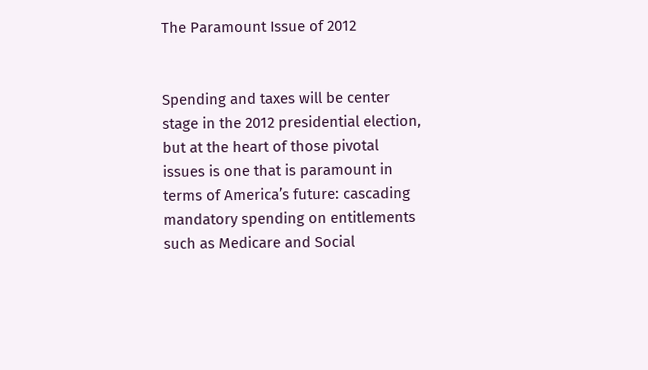The Paramount Issue of 2012


Spending and taxes will be center stage in the 2012 presidential election, but at the heart of those pivotal issues is one that is paramount in terms of America’s future: cascading mandatory spending on entitlements such as Medicare and Social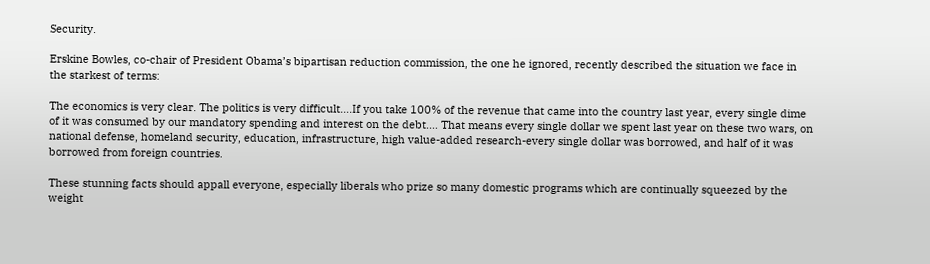Security.

Erskine Bowles, co-chair of President Obama’s bipartisan reduction commission, the one he ignored, recently described the situation we face in the starkest of terms:

The economics is very clear. The politics is very difficult….If you take 100% of the revenue that came into the country last year, every single dime of it was consumed by our mandatory spending and interest on the debt.… That means every single dollar we spent last year on these two wars, on national defense, homeland security, education, infrastructure, high value-added research-every single dollar was borrowed, and half of it was borrowed from foreign countries.

These stunning facts should appall everyone, especially liberals who prize so many domestic programs which are continually squeezed by the weight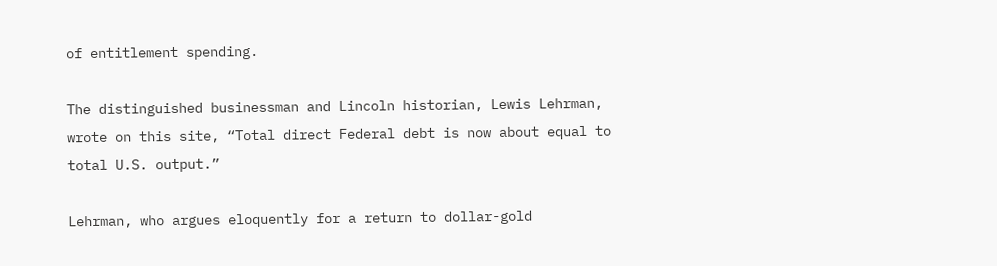of entitlement spending.

The distinguished businessman and Lincoln historian, Lewis Lehrman, wrote on this site, “Total direct Federal debt is now about equal to total U.S. output.”

Lehrman, who argues eloquently for a return to dollar-gold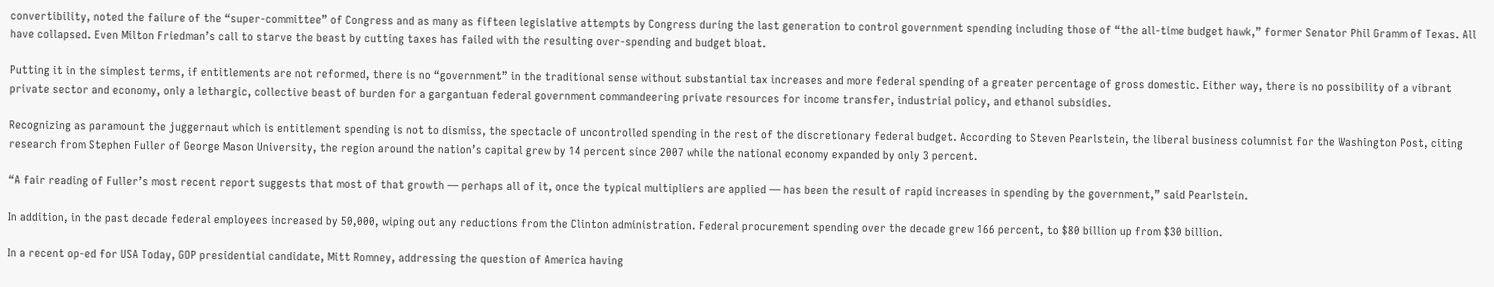convertibility, noted the failure of the “super-committee” of Congress and as many as fifteen legislative attempts by Congress during the last generation to control government spending including those of “the all-time budget hawk,” former Senator Phil Gramm of Texas. All have collapsed. Even Milton Friedman’s call to starve the beast by cutting taxes has failed with the resulting over-spending and budget bloat.

Putting it in the simplest terms, if entitlements are not reformed, there is no “government” in the traditional sense without substantial tax increases and more federal spending of a greater percentage of gross domestic. Either way, there is no possibility of a vibrant private sector and economy, only a lethargic, collective beast of burden for a gargantuan federal government commandeering private resources for income transfer, industrial policy, and ethanol subsidies.

Recognizing as paramount the juggernaut which is entitlement spending is not to dismiss, the spectacle of uncontrolled spending in the rest of the discretionary federal budget. According to Steven Pearlstein, the liberal business columnist for the Washington Post, citing research from Stephen Fuller of George Mason University, the region around the nation’s capital grew by 14 percent since 2007 while the national economy expanded by only 3 percent.

“A fair reading of Fuller’s most recent report suggests that most of that growth — perhaps all of it, once the typical multipliers are applied — has been the result of rapid increases in spending by the government,” said Pearlstein.

In addition, in the past decade federal employees increased by 50,000, wiping out any reductions from the Clinton administration. Federal procurement spending over the decade grew 166 percent, to $80 billion up from $30 billion.

In a recent op-ed for USA Today, GOP presidential candidate, Mitt Romney, addressing the question of America having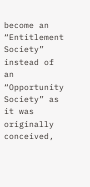become an “Entitlement Society” instead of an “Opportunity Society” as it was originally conceived,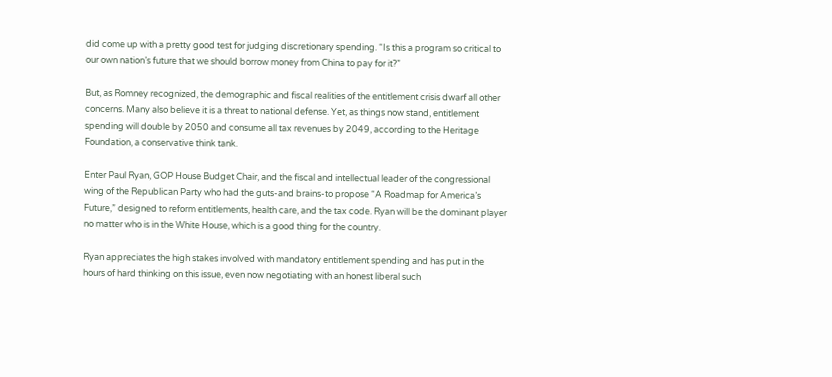did come up with a pretty good test for judging discretionary spending. “Is this a program so critical to our own nation’s future that we should borrow money from China to pay for it?”

But, as Romney recognized, the demographic and fiscal realities of the entitlement crisis dwarf all other concerns. Many also believe it is a threat to national defense. Yet, as things now stand, entitlement spending will double by 2050 and consume all tax revenues by 2049, according to the Heritage Foundation, a conservative think tank.

Enter Paul Ryan, GOP House Budget Chair, and the fiscal and intellectual leader of the congressional wing of the Republican Party who had the guts-and brains-to propose “A Roadmap for America’s Future,” designed to reform entitlements, health care, and the tax code. Ryan will be the dominant player no matter who is in the White House, which is a good thing for the country.

Ryan appreciates the high stakes involved with mandatory entitlement spending and has put in the hours of hard thinking on this issue, even now negotiating with an honest liberal such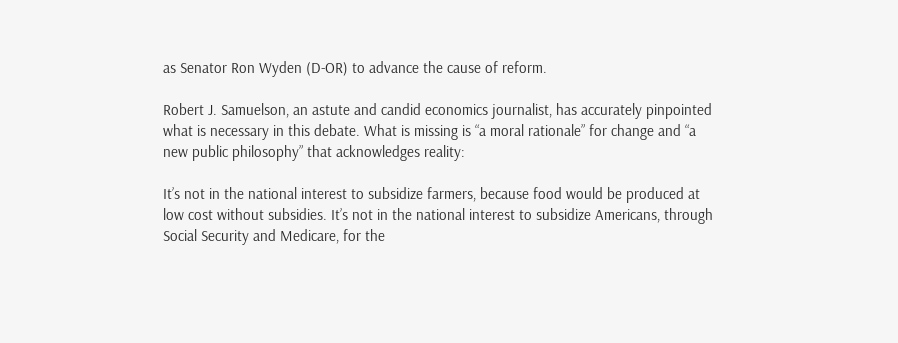as Senator Ron Wyden (D-OR) to advance the cause of reform.

Robert J. Samuelson, an astute and candid economics journalist, has accurately pinpointed  what is necessary in this debate. What is missing is “a moral rationale” for change and “a new public philosophy” that acknowledges reality:

It’s not in the national interest to subsidize farmers, because food would be produced at low cost without subsidies. It’s not in the national interest to subsidize Americans, through Social Security and Medicare, for the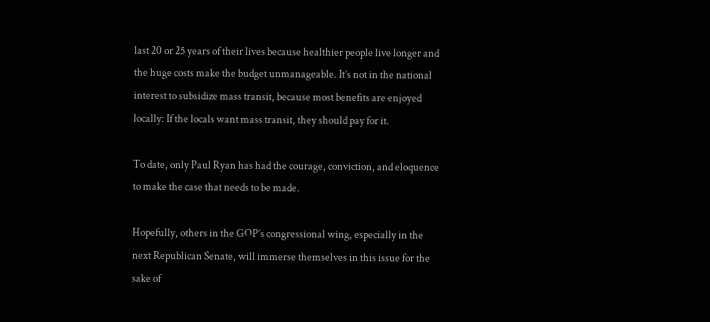last 20 or 25 years of their lives because healthier people live longer and the huge costs make the budget unmanageable. It’s not in the national interest to subsidize mass transit, because most benefits are enjoyed locally: If the locals want mass transit, they should pay for it.

To date, only Paul Ryan has had the courage, conviction, and eloquence to make the case that needs to be made.

Hopefully, others in the GOP’s congressional wing, especially in the next Republican Senate, will immerse themselves in this issue for the sake of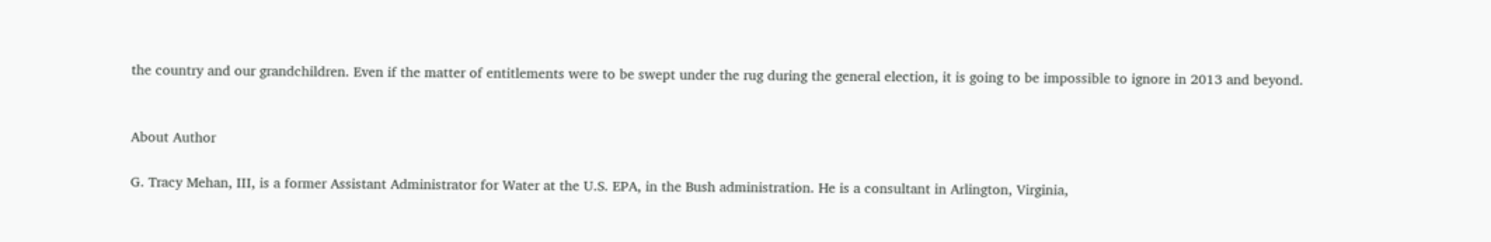the country and our grandchildren. Even if the matter of entitlements were to be swept under the rug during the general election, it is going to be impossible to ignore in 2013 and beyond.


About Author

G. Tracy Mehan, III, is a former Assistant Administrator for Water at the U.S. EPA, in the Bush administration. He is a consultant in Arlington, Virginia,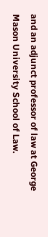and an adjunct professor of law at George Mason University School of Law.